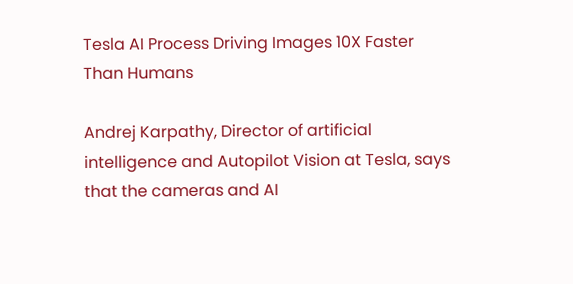Tesla AI Process Driving Images 10X Faster Than Humans

Andrej Karpathy, Director of artificial intelligence and Autopilot Vision at Tesla, says that the cameras and AI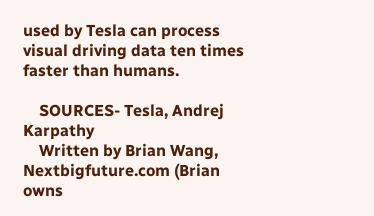used by Tesla can process visual driving data ten times faster than humans.

    SOURCES- Tesla, Andrej Karpathy
    Written by Brian Wang, Nextbigfuture.com (Brian owns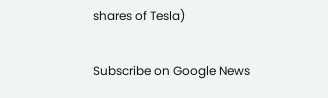shares of Tesla)

Subscribe on Google News